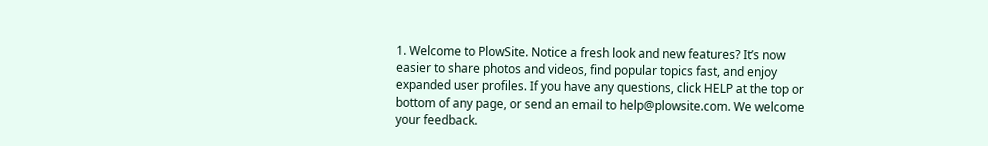1. Welcome to PlowSite. Notice a fresh look and new features? It’s now easier to share photos and videos, find popular topics fast, and enjoy expanded user profiles. If you have any questions, click HELP at the top or bottom of any page, or send an email to help@plowsite.com. We welcome your feedback.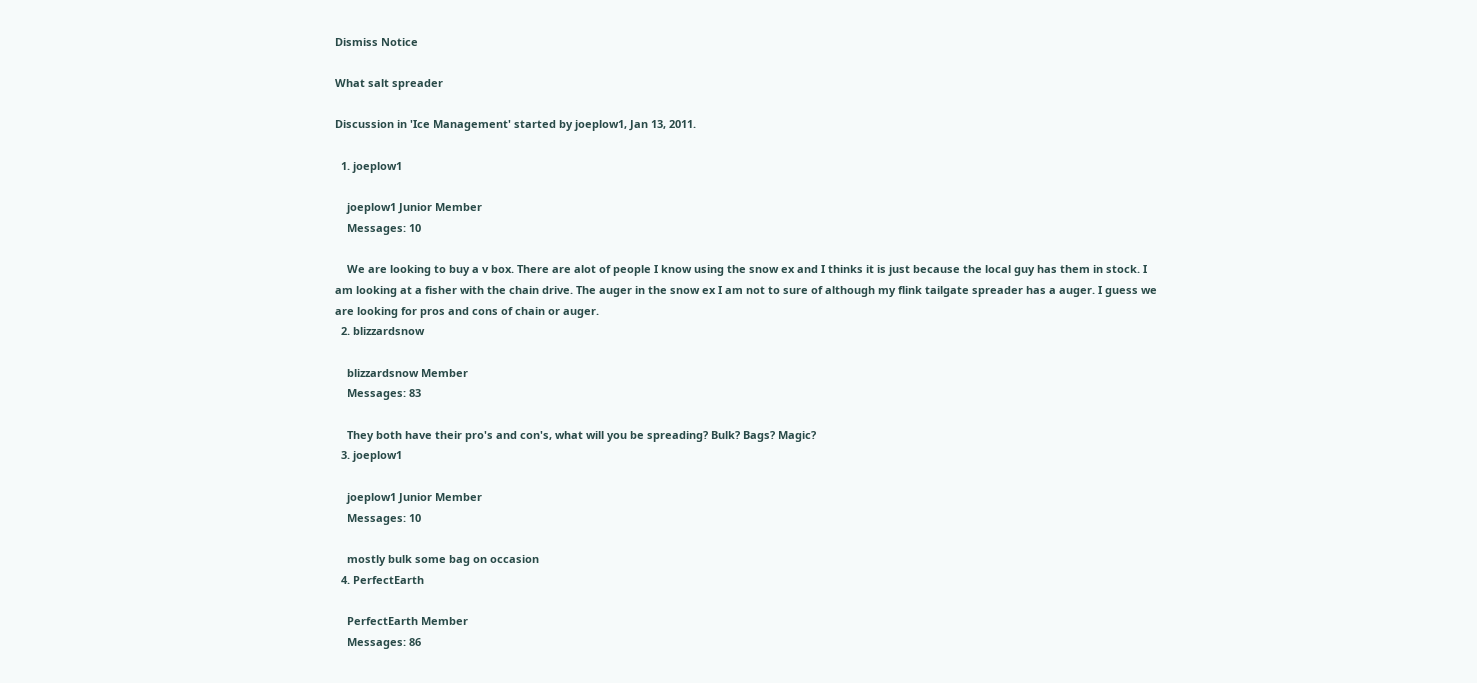Dismiss Notice

What salt spreader

Discussion in 'Ice Management' started by joeplow1, Jan 13, 2011.

  1. joeplow1

    joeplow1 Junior Member
    Messages: 10

    We are looking to buy a v box. There are alot of people I know using the snow ex and I thinks it is just because the local guy has them in stock. I am looking at a fisher with the chain drive. The auger in the snow ex I am not to sure of although my flink tailgate spreader has a auger. I guess we are looking for pros and cons of chain or auger.
  2. blizzardsnow

    blizzardsnow Member
    Messages: 83

    They both have their pro's and con's, what will you be spreading? Bulk? Bags? Magic?
  3. joeplow1

    joeplow1 Junior Member
    Messages: 10

    mostly bulk some bag on occasion
  4. PerfectEarth

    PerfectEarth Member
    Messages: 86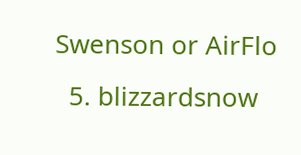Swenson or AirFlo
  5. blizzardsnow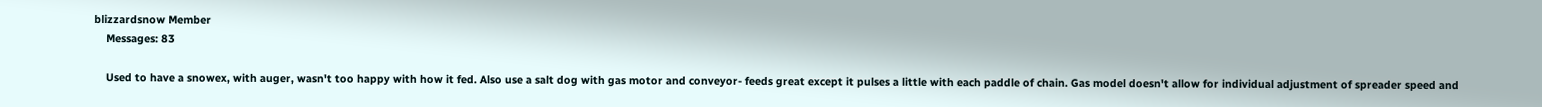blizzardsnow Member
    Messages: 83

    Used to have a snowex, with auger, wasn't too happy with how it fed. Also use a salt dog with gas motor and conveyor- feeds great except it pulses a little with each paddle of chain. Gas model doesn't allow for individual adjustment of spreader speed and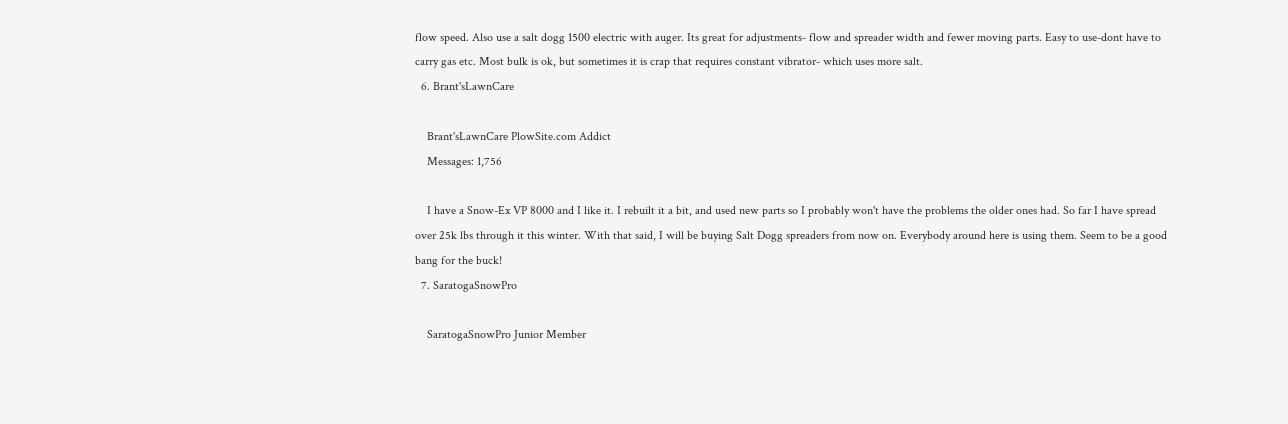flow speed. Also use a salt dogg 1500 electric with auger. Its great for adjustments- flow and spreader width and fewer moving parts. Easy to use-dont have to carry gas etc. Most bulk is ok, but sometimes it is crap that requires constant vibrator- which uses more salt.
  6. Brant'sLawnCare

    Brant'sLawnCare PlowSite.com Addict
    Messages: 1,756

    I have a Snow-Ex VP 8000 and I like it. I rebuilt it a bit, and used new parts so I probably won't have the problems the older ones had. So far I have spread over 25k lbs through it this winter. With that said, I will be buying Salt Dogg spreaders from now on. Everybody around here is using them. Seem to be a good bang for the buck!
  7. SaratogaSnowPro

    SaratogaSnowPro Junior Member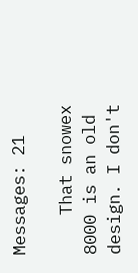Messages: 21

    That snowex 8000 is an old design. I don't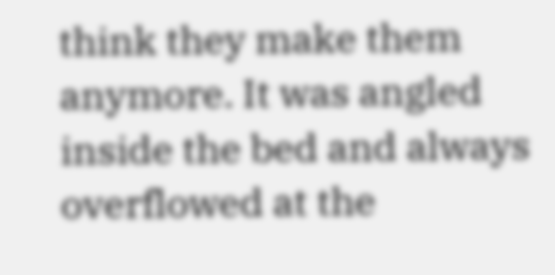think they make them anymore. It was angled inside the bed and always overflowed at the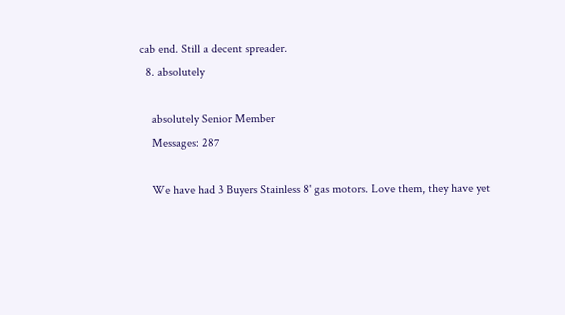cab end. Still a decent spreader.
  8. absolutely

    absolutely Senior Member
    Messages: 287

    We have had 3 Buyers Stainless 8' gas motors. Love them, they have yet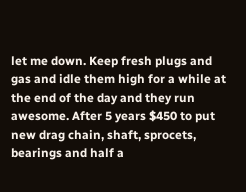let me down. Keep fresh plugs and gas and idle them high for a while at the end of the day and they run awesome. After 5 years $450 to put new drag chain, shaft, sprocets, bearings and half a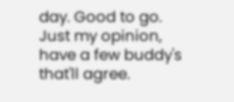day. Good to go. Just my opinion, have a few buddy's that'll agree.